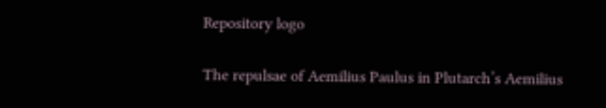Repository logo

The repulsae of Aemilius Paulus in Plutarch’s Aemilius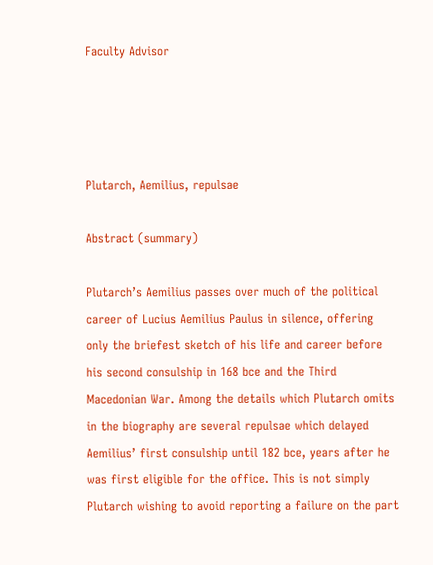Faculty Advisor




Plutarch, Aemilius, repulsae

Abstract (summary)

Plutarch’s Aemilius passes over much of the political career of Lucius Aemilius Paulus in silence, offering only the briefest sketch of his life and career before his second consulship in 168 bce and the Third Macedonian War. Among the details which Plutarch omits in the biography are several repulsae which delayed Aemilius’ first consulship until 182 bce, years after he was first eligible for the office. This is not simply Plutarch wishing to avoid reporting a failure on the part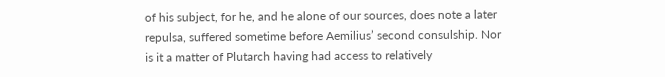of his subject, for he, and he alone of our sources, does note a later repulsa, suffered sometime before Aemilius’ second consulship. Nor is it a matter of Plutarch having had access to relatively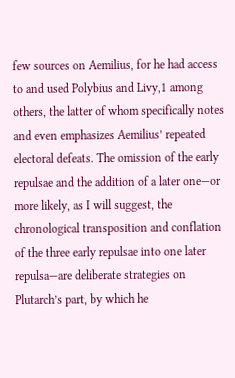few sources on Aemilius, for he had access to and used Polybius and Livy,1 among others, the latter of whom specifically notes and even emphasizes Aemilius’ repeated electoral defeats. The omission of the early repulsae and the addition of a later one—or more likely, as I will suggest, the chronological transposition and conflation of the three early repulsae into one later repulsa—are deliberate strategies on Plutarch’s part, by which he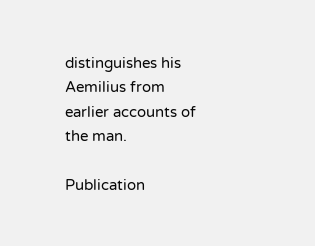distinguishes his Aemilius from earlier accounts of the man.

Publication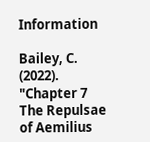Information

Bailey, C. (2022). "Chapter 7 The Repulsae of Aemilius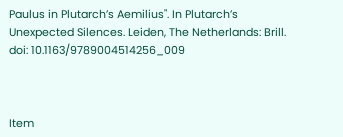Paulus in Plutarch’s Aemilius". In Plutarch’s Unexpected Silences. Leiden, The Netherlands: Brill. doi: 10.1163/9789004514256_009



Item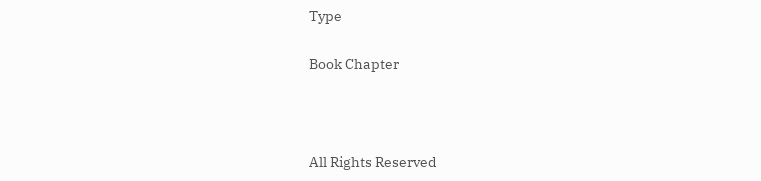Type

Book Chapter



All Rights Reserved